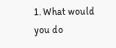1. What would you do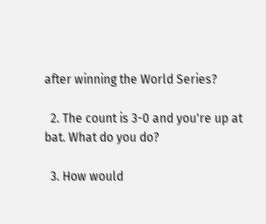after winning the World Series?

  2. The count is 3-0 and you're up at bat. What do you do?

  3. How would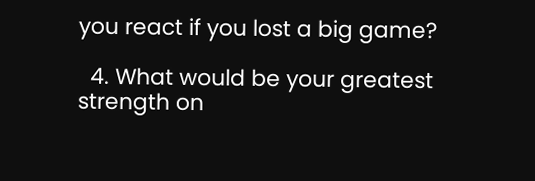you react if you lost a big game?

  4. What would be your greatest strength on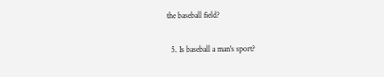the baseball field?

  5. Is baseball a man's sport?